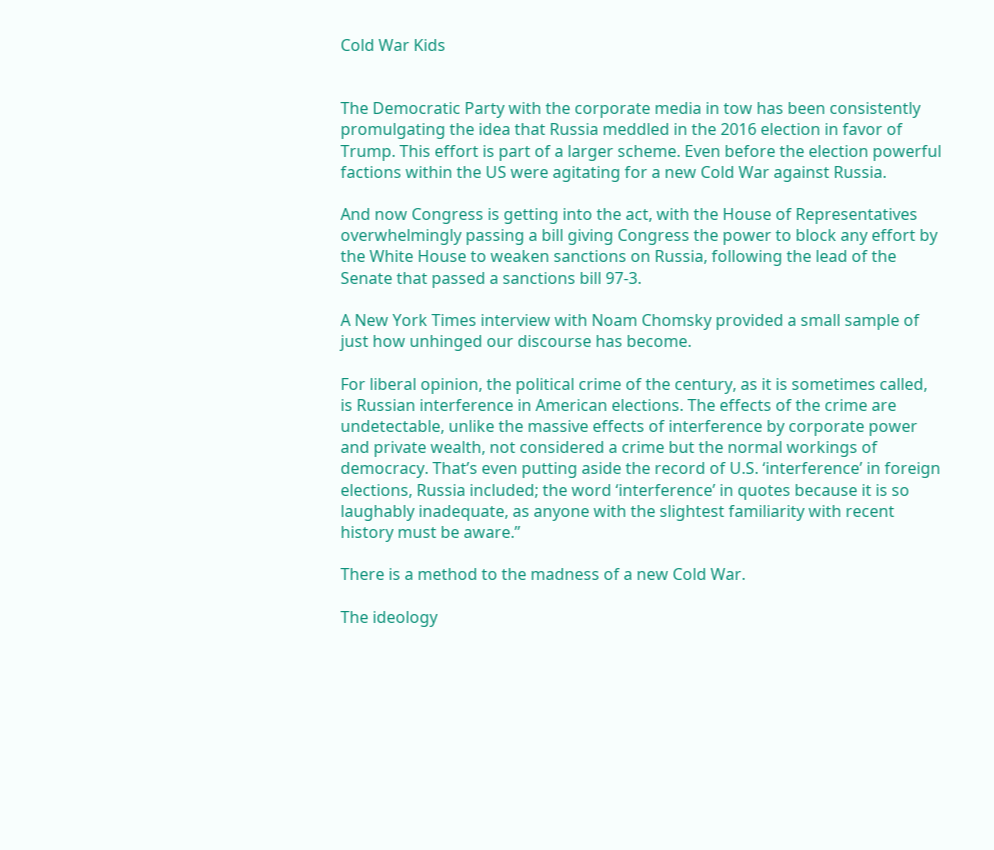Cold War Kids


The Democratic Party with the corporate media in tow has been consistently promulgating the idea that Russia meddled in the 2016 election in favor of Trump. This effort is part of a larger scheme. Even before the election powerful factions within the US were agitating for a new Cold War against Russia.

And now Congress is getting into the act, with the House of Representatives overwhelmingly passing a bill giving Congress the power to block any effort by the White House to weaken sanctions on Russia, following the lead of the Senate that passed a sanctions bill 97-3.

A New York Times interview with Noam Chomsky provided a small sample of just how unhinged our discourse has become.

For liberal opinion, the political crime of the century, as it is sometimes called, is Russian interference in American elections. The effects of the crime are undetectable, unlike the massive effects of interference by corporate power and private wealth, not considered a crime but the normal workings of democracy. That’s even putting aside the record of U.S. ‘interference’ in foreign elections, Russia included; the word ‘interference’ in quotes because it is so laughably inadequate, as anyone with the slightest familiarity with recent history must be aware.”

There is a method to the madness of a new Cold War.

The ideology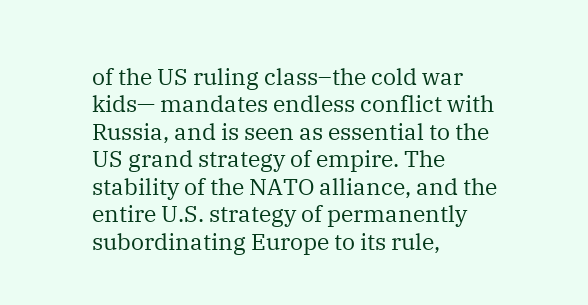of the US ruling class–the cold war kids— mandates endless conflict with Russia, and is seen as essential to the US grand strategy of empire. The stability of the NATO alliance, and the entire U.S. strategy of permanently subordinating Europe to its rule,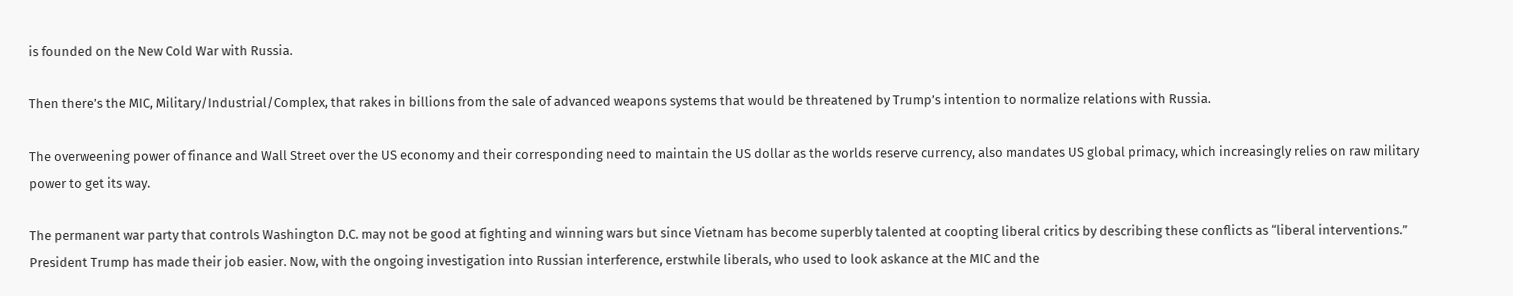is founded on the New Cold War with Russia.

Then there’s the MIC, Military/Industrial/Complex, that rakes in billions from the sale of advanced weapons systems that would be threatened by Trump’s intention to normalize relations with Russia.

The overweening power of finance and Wall Street over the US economy and their corresponding need to maintain the US dollar as the worlds reserve currency, also mandates US global primacy, which increasingly relies on raw military power to get its way.

The permanent war party that controls Washington D.C. may not be good at fighting and winning wars but since Vietnam has become superbly talented at coopting liberal critics by describing these conflicts as “liberal interventions.” President Trump has made their job easier. Now, with the ongoing investigation into Russian interference, erstwhile liberals, who used to look askance at the MIC and the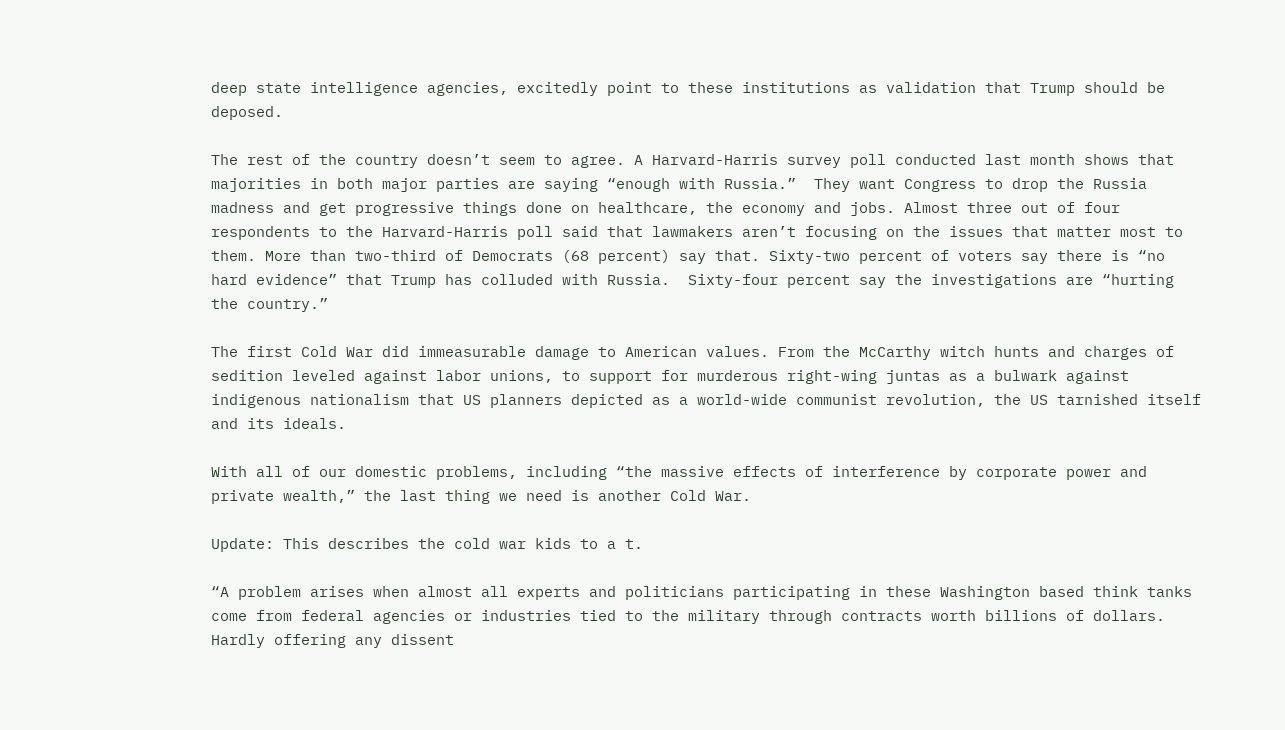deep state intelligence agencies, excitedly point to these institutions as validation that Trump should be deposed.

The rest of the country doesn’t seem to agree. A Harvard-Harris survey poll conducted last month shows that majorities in both major parties are saying “enough with Russia.”  They want Congress to drop the Russia madness and get progressive things done on healthcare, the economy and jobs. Almost three out of four respondents to the Harvard-Harris poll said that lawmakers aren’t focusing on the issues that matter most to them. More than two-third of Democrats (68 percent) say that. Sixty-two percent of voters say there is “no hard evidence” that Trump has colluded with Russia.  Sixty-four percent say the investigations are “hurting the country.”

The first Cold War did immeasurable damage to American values. From the McCarthy witch hunts and charges of sedition leveled against labor unions, to support for murderous right-wing juntas as a bulwark against indigenous nationalism that US planners depicted as a world-wide communist revolution, the US tarnished itself and its ideals.

With all of our domestic problems, including “the massive effects of interference by corporate power and private wealth,” the last thing we need is another Cold War.

Update: This describes the cold war kids to a t.

“A problem arises when almost all experts and politicians participating in these Washington based think tanks come from federal agencies or industries tied to the military through contracts worth billions of dollars. Hardly offering any dissent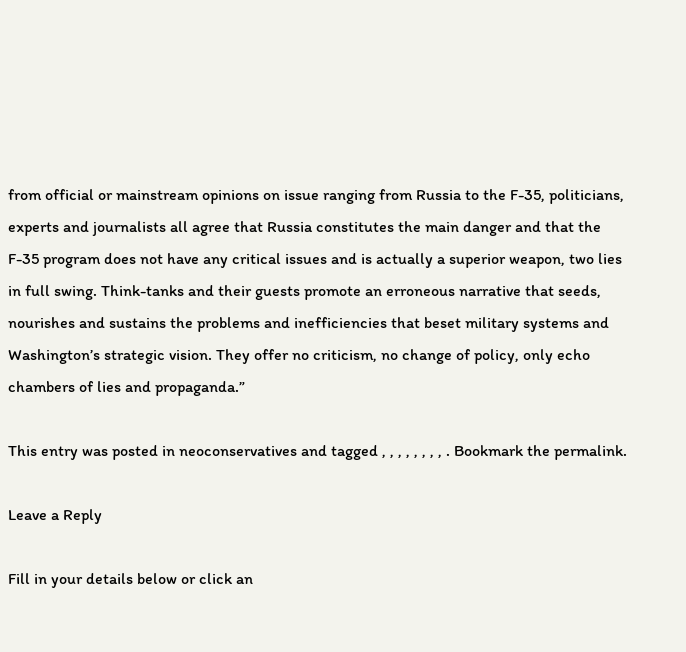from official or mainstream opinions on issue ranging from Russia to the F-35, politicians, experts and journalists all agree that Russia constitutes the main danger and that the F-35 program does not have any critical issues and is actually a superior weapon, two lies in full swing. Think-tanks and their guests promote an erroneous narrative that seeds, nourishes and sustains the problems and inefficiencies that beset military systems and Washington’s strategic vision. They offer no criticism, no change of policy, only echo chambers of lies and propaganda.”

This entry was posted in neoconservatives and tagged , , , , , , , , . Bookmark the permalink.

Leave a Reply

Fill in your details below or click an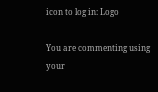icon to log in: Logo

You are commenting using your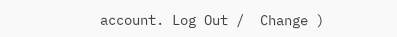account. Log Out /  Change )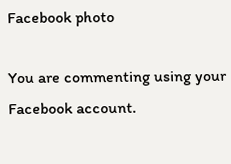Facebook photo

You are commenting using your Facebook account.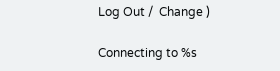Log Out /  Change )

Connecting to %s